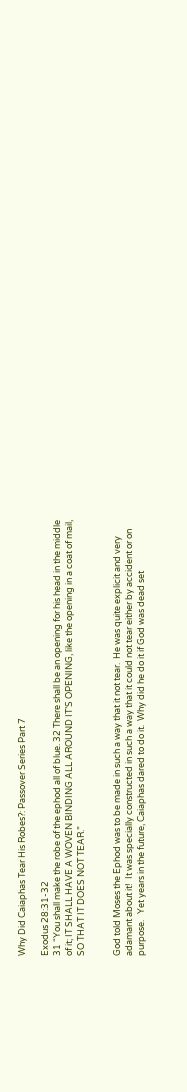Why Did Caiaphas Tear His Robes?: Passover Series Part 7

Exodus 28:31-32
31 “You shall make the robe of the ephod all of blue. 32 There shall be an opening for his head in the middle of it; IT SHALL HAVE A WOVEN BINDING ALL AROUND IT’S OPENING, like the opening in a coat of mail, SO THAT IT DOES NOT TEAR.”


God told Moses the Ephod was to be made in such a way that it not tear.  He was quite explicit and very adamant about it!  It was specially constructed in such a way that it could not tear either by accident or on purpose.   Yet years in the future, Caiaphas dared to do it.  Why did he do it if God was dead set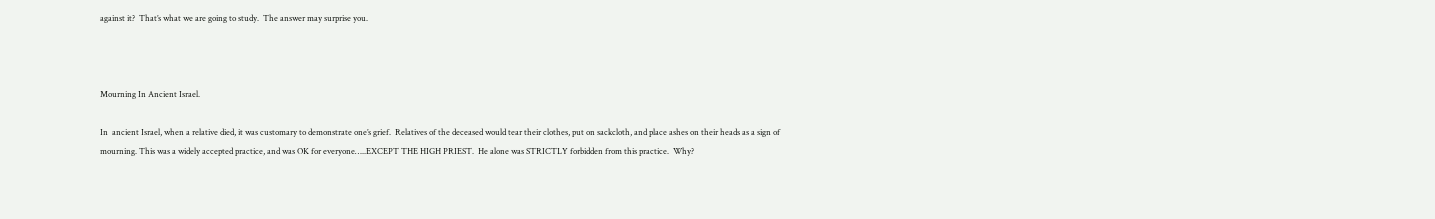against it?  That’s what we are going to study.  The answer may surprise you.



Mourning In Ancient Israel.

In  ancient Israel, when a relative died, it was customary to demonstrate one’s grief.  Relatives of the deceased would tear their clothes, put on sackcloth, and place ashes on their heads as a sign of mourning. This was a widely accepted practice, and was OK for everyone…..EXCEPT THE HIGH PRIEST.  He alone was STRICTLY forbidden from this practice.  Why?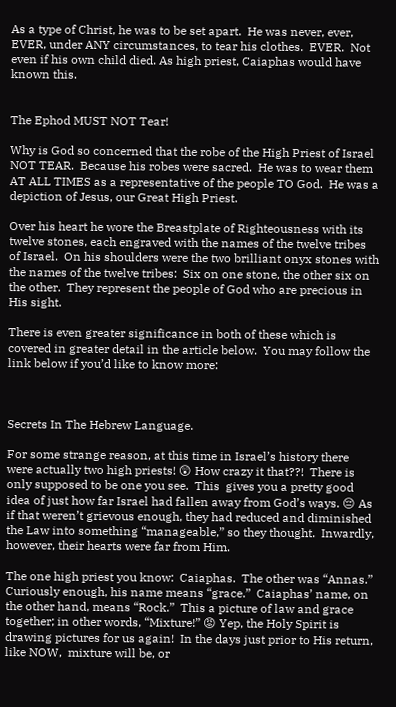As a type of Christ, he was to be set apart.  He was never, ever, EVER, under ANY circumstances, to tear his clothes.  EVER.  Not even if his own child died. As high priest, Caiaphas would have known this.


The Ephod MUST NOT Tear!

Why is God so concerned that the robe of the High Priest of Israel NOT TEAR.  Because his robes were sacred.  He was to wear them AT ALL TIMES as a representative of the people TO God.  He was a depiction of Jesus, our Great High Priest.

Over his heart he wore the Breastplate of Righteousness with its twelve stones, each engraved with the names of the twelve tribes of Israel.  On his shoulders were the two brilliant onyx stones with the names of the twelve tribes:  Six on one stone, the other six on the other.  They represent the people of God who are precious in His sight.

There is even greater significance in both of these which is covered in greater detail in the article below.  You may follow the link below if you’d like to know more:



Secrets In The Hebrew Language.

For some strange reason, at this time in Israel’s history there were actually two high priests! 😲 How crazy it that??!  There is only supposed to be one you see.  This  gives you a pretty good idea of just how far Israel had fallen away from God’s ways. 😔 As if that weren’t grievous enough, they had reduced and diminished the Law into something “manageable,” so they thought.  Inwardly, however, their hearts were far from Him.

The one high priest you know:  Caiaphas.  The other was “Annas.”  Curiously enough, his name means “grace.”  Caiaphas’ name, on the other hand, means “Rock.”  This a picture of law and grace together; in other words, “Mixture!” 😡 Yep, the Holy Spirit is drawing pictures for us again!  In the days just prior to His return, like NOW,  mixture will be, or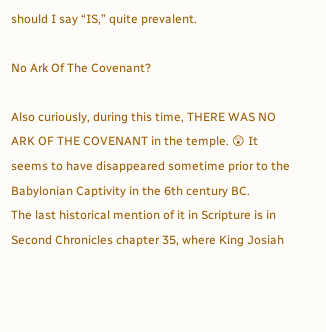should I say “IS,” quite prevalent.

No Ark Of The Covenant?

Also curiously, during this time, THERE WAS NO ARK OF THE COVENANT in the temple. 😲 It seems to have disappeared sometime prior to the Babylonian Captivity in the 6th century BC.
The last historical mention of it in Scripture is in Second Chronicles chapter 35, where King Josiah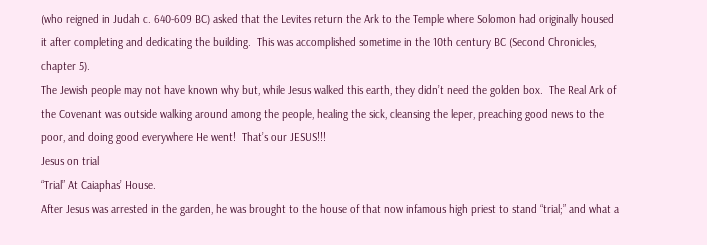(who reigned in Judah c. 640-609 BC) asked that the Levites return the Ark to the Temple where Solomon had originally housed it after completing and dedicating the building.  This was accomplished sometime in the 10th century BC (Second Chronicles, chapter 5).
The Jewish people may not have known why but, while Jesus walked this earth, they didn’t need the golden box.  The Real Ark of the Covenant was outside walking around among the people, healing the sick, cleansing the leper, preaching good news to the poor, and doing good everywhere He went!  That’s our JESUS!!!
Jesus on trial
“Trial” At Caiaphas’ House.
After Jesus was arrested in the garden, he was brought to the house of that now infamous high priest to stand “trial;” and what a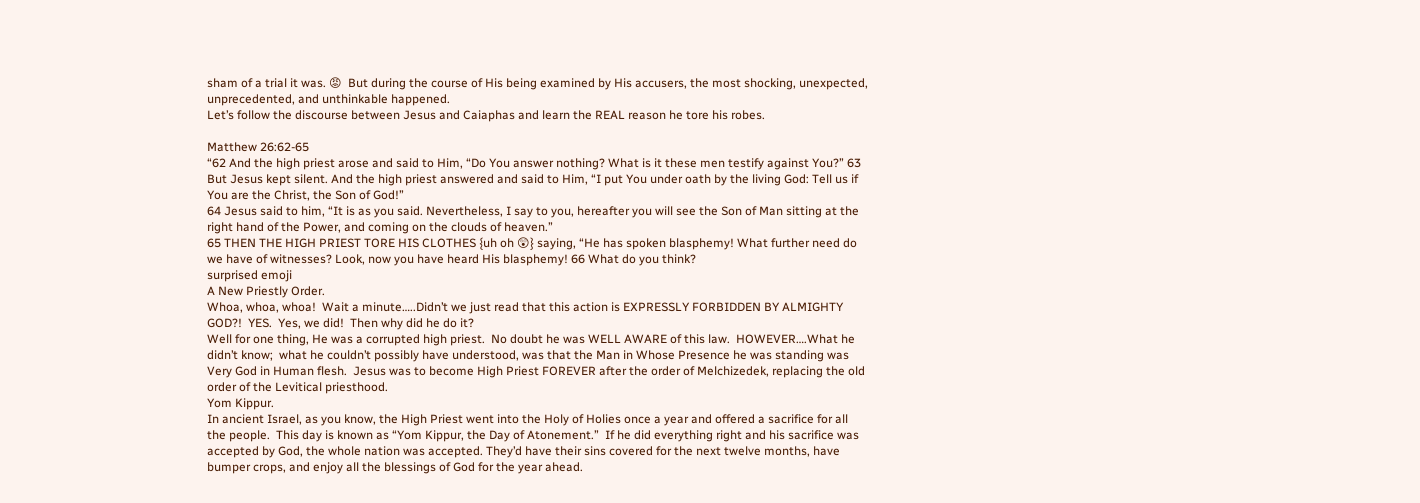sham of a trial it was. 😡  But during the course of His being examined by His accusers, the most shocking, unexpected, unprecedented, and unthinkable happened.
Let’s follow the discourse between Jesus and Caiaphas and learn the REAL reason he tore his robes.

Matthew 26:62-65
“62 And the high priest arose and said to Him, “Do You answer nothing? What is it these men testify against You?” 63 But Jesus kept silent. And the high priest answered and said to Him, “I put You under oath by the living God: Tell us if You are the Christ, the Son of God!”
64 Jesus said to him, “It is as you said. Nevertheless, I say to you, hereafter you will see the Son of Man sitting at the right hand of the Power, and coming on the clouds of heaven.”
65 THEN THE HIGH PRIEST TORE HIS CLOTHES {uh oh 😲} saying, “He has spoken blasphemy! What further need do we have of witnesses? Look, now you have heard His blasphemy! 66 What do you think?
surprised emoji
A New Priestly Order.
Whoa, whoa, whoa!  Wait a minute…..Didn’t we just read that this action is EXPRESSLY FORBIDDEN BY ALMIGHTY GOD?!  YES.  Yes, we did!  Then why did he do it?
Well for one thing, He was a corrupted high priest.  No doubt he was WELL AWARE of this law.  HOWEVER….What he didn’t know;  what he couldn’t possibly have understood, was that the Man in Whose Presence he was standing was Very God in Human flesh.  Jesus was to become High Priest FOREVER after the order of Melchizedek, replacing the old order of the Levitical priesthood.
Yom Kippur.
In ancient Israel, as you know, the High Priest went into the Holy of Holies once a year and offered a sacrifice for all the people.  This day is known as “Yom Kippur, the Day of Atonement.”  If he did everything right and his sacrifice was accepted by God, the whole nation was accepted. They’d have their sins covered for the next twelve months, have bumper crops, and enjoy all the blessings of God for the year ahead.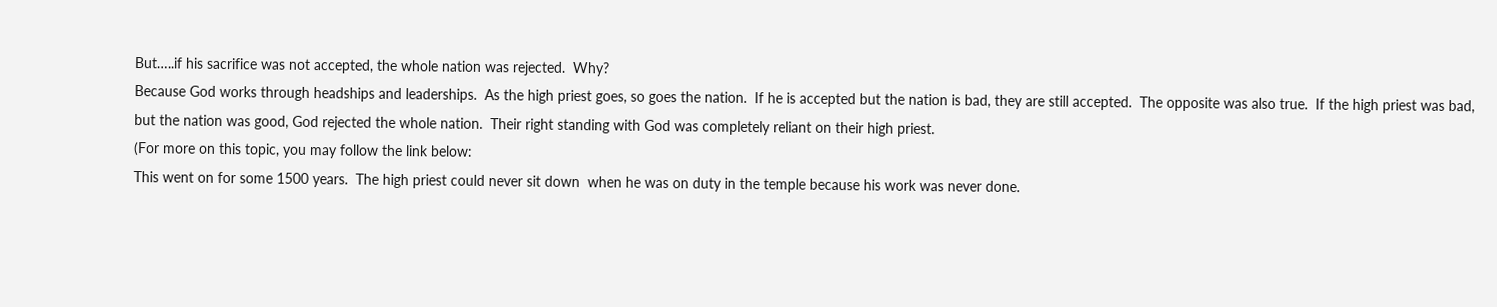But…..if his sacrifice was not accepted, the whole nation was rejected.  Why?
Because God works through headships and leaderships.  As the high priest goes, so goes the nation.  If he is accepted but the nation is bad, they are still accepted.  The opposite was also true.  If the high priest was bad, but the nation was good, God rejected the whole nation.  Their right standing with God was completely reliant on their high priest.
(For more on this topic, you may follow the link below:
This went on for some 1500 years.  The high priest could never sit down  when he was on duty in the temple because his work was never done.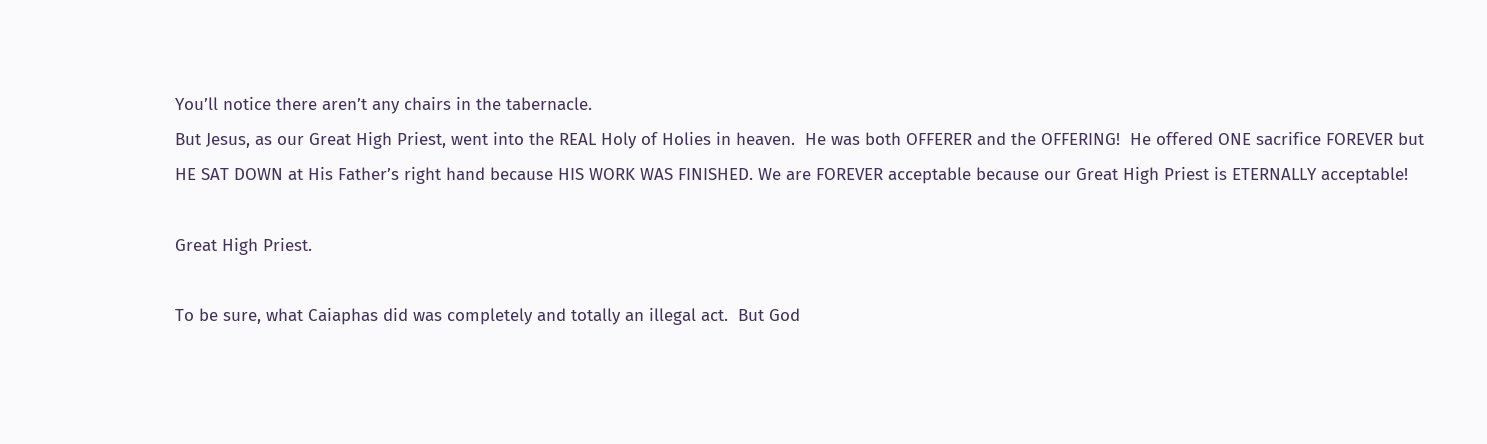You’ll notice there aren’t any chairs in the tabernacle.
But Jesus, as our Great High Priest, went into the REAL Holy of Holies in heaven.  He was both OFFERER and the OFFERING!  He offered ONE sacrifice FOREVER but HE SAT DOWN at His Father’s right hand because HIS WORK WAS FINISHED. We are FOREVER acceptable because our Great High Priest is ETERNALLY acceptable!

Great High Priest.

To be sure, what Caiaphas did was completely and totally an illegal act.  But God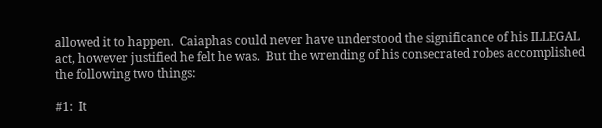allowed it to happen.  Caiaphas could never have understood the significance of his ILLEGAL act, however justified he felt he was.  But the wrending of his consecrated robes accomplished the following two things:

#1:  It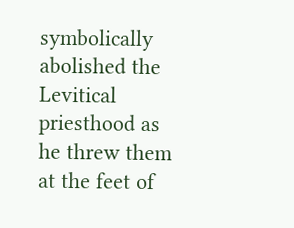symbolically abolished the Levitical priesthood as he threw them at the feet of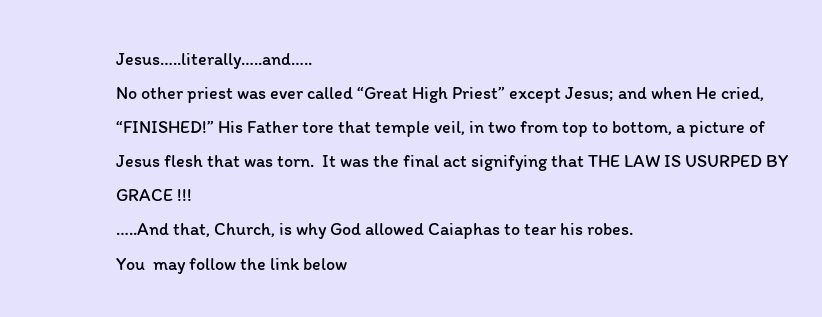Jesus…..literally…..and…..
No other priest was ever called “Great High Priest” except Jesus; and when He cried, “FINISHED!” His Father tore that temple veil, in two from top to bottom, a picture of Jesus flesh that was torn.  It was the final act signifying that THE LAW IS USURPED BY GRACE !!!
…..And that, Church, is why God allowed Caiaphas to tear his robes.
You  may follow the link below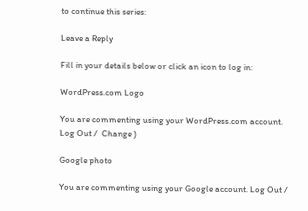to continue this series:

Leave a Reply

Fill in your details below or click an icon to log in:

WordPress.com Logo

You are commenting using your WordPress.com account. Log Out /  Change )

Google photo

You are commenting using your Google account. Log Out /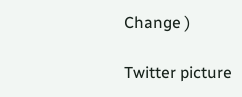Change )

Twitter picture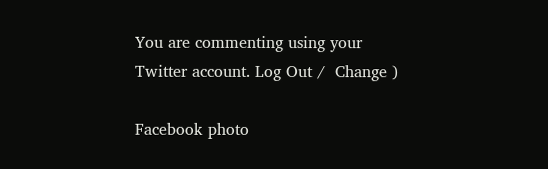You are commenting using your Twitter account. Log Out /  Change )

Facebook photo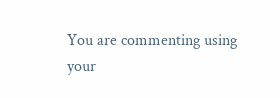You are commenting using your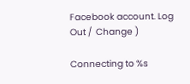Facebook account. Log Out /  Change )

Connecting to %s